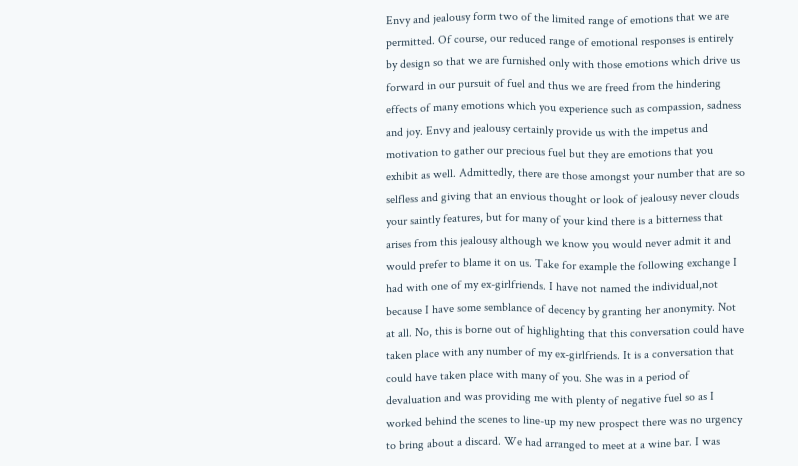Envy and jealousy form two of the limited range of emotions that we are permitted. Of course, our reduced range of emotional responses is entirely by design so that we are furnished only with those emotions which drive us forward in our pursuit of fuel and thus we are freed from the hindering effects of many emotions which you experience such as compassion, sadness and joy. Envy and jealousy certainly provide us with the impetus and motivation to gather our precious fuel but they are emotions that you exhibit as well. Admittedly, there are those amongst your number that are so selfless and giving that an envious thought or look of jealousy never clouds your saintly features, but for many of your kind there is a bitterness that arises from this jealousy although we know you would never admit it and would prefer to blame it on us. Take for example the following exchange I had with one of my ex-girlfriends. I have not named the individual,not because I have some semblance of decency by granting her anonymity. Not at all. No, this is borne out of highlighting that this conversation could have taken place with any number of my ex-girlfriends. It is a conversation that could have taken place with many of you. She was in a period of devaluation and was providing me with plenty of negative fuel so as I worked behind the scenes to line-up my new prospect there was no urgency to bring about a discard. We had arranged to meet at a wine bar. I was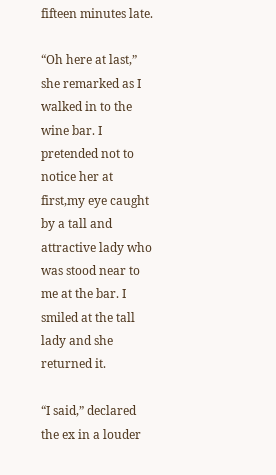fifteen minutes late.

“Oh here at last,” she remarked as I walked in to the wine bar. I pretended not to notice her at first,my eye caught by a tall and attractive lady who was stood near to me at the bar. I smiled at the tall lady and she returned it.

“I said,” declared the ex in a louder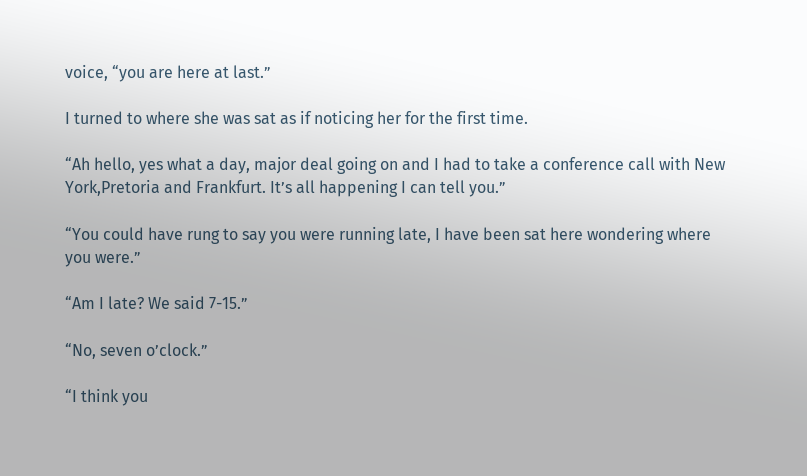voice, “you are here at last.”

I turned to where she was sat as if noticing her for the first time.

“Ah hello, yes what a day, major deal going on and I had to take a conference call with New York,Pretoria and Frankfurt. It’s all happening I can tell you.”

“You could have rung to say you were running late, I have been sat here wondering where you were.”

“Am I late? We said 7-15.”

“No, seven o’clock.”

“I think you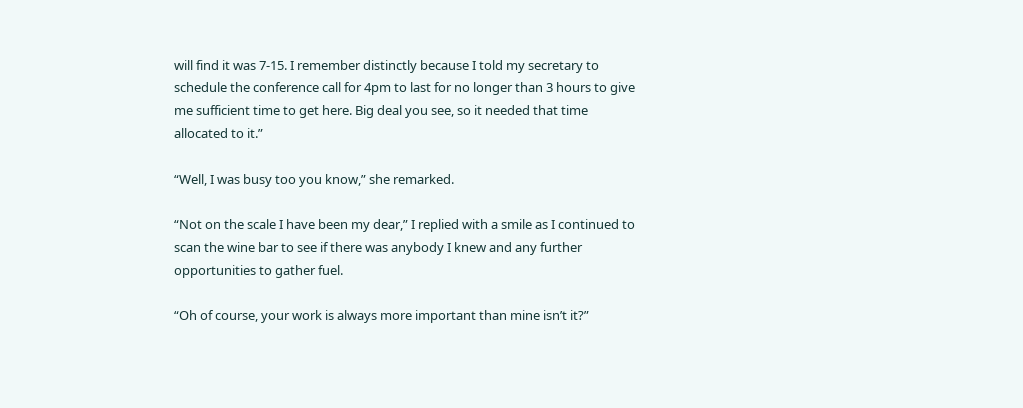will find it was 7-15. I remember distinctly because I told my secretary to schedule the conference call for 4pm to last for no longer than 3 hours to give me sufficient time to get here. Big deal you see, so it needed that time allocated to it.”

“Well, I was busy too you know,” she remarked.

“Not on the scale I have been my dear,” I replied with a smile as I continued to scan the wine bar to see if there was anybody I knew and any further opportunities to gather fuel.

“Oh of course, your work is always more important than mine isn’t it?”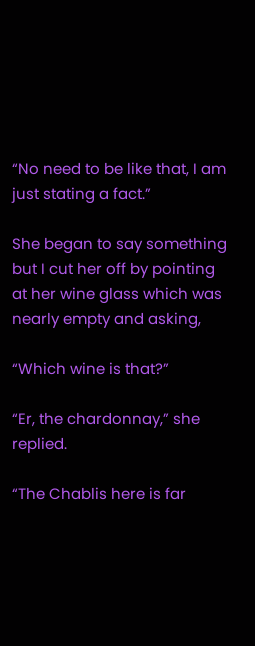“No need to be like that, I am just stating a fact.”

She began to say something but I cut her off by pointing at her wine glass which was nearly empty and asking,

“Which wine is that?”

“Er, the chardonnay,” she replied.

“The Chablis here is far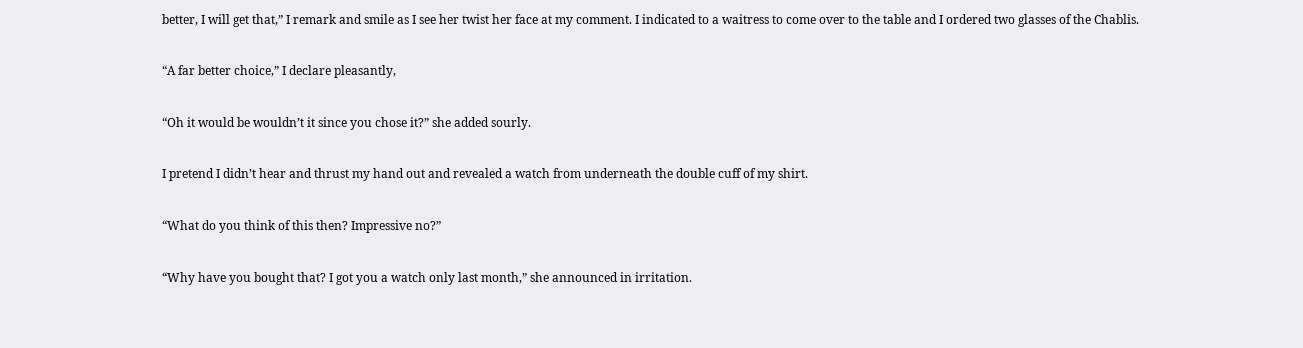better, I will get that,” I remark and smile as I see her twist her face at my comment. I indicated to a waitress to come over to the table and I ordered two glasses of the Chablis.

“A far better choice,” I declare pleasantly,

“Oh it would be wouldn’t it since you chose it?” she added sourly.

I pretend I didn’t hear and thrust my hand out and revealed a watch from underneath the double cuff of my shirt.

“What do you think of this then? Impressive no?”

“Why have you bought that? I got you a watch only last month,” she announced in irritation.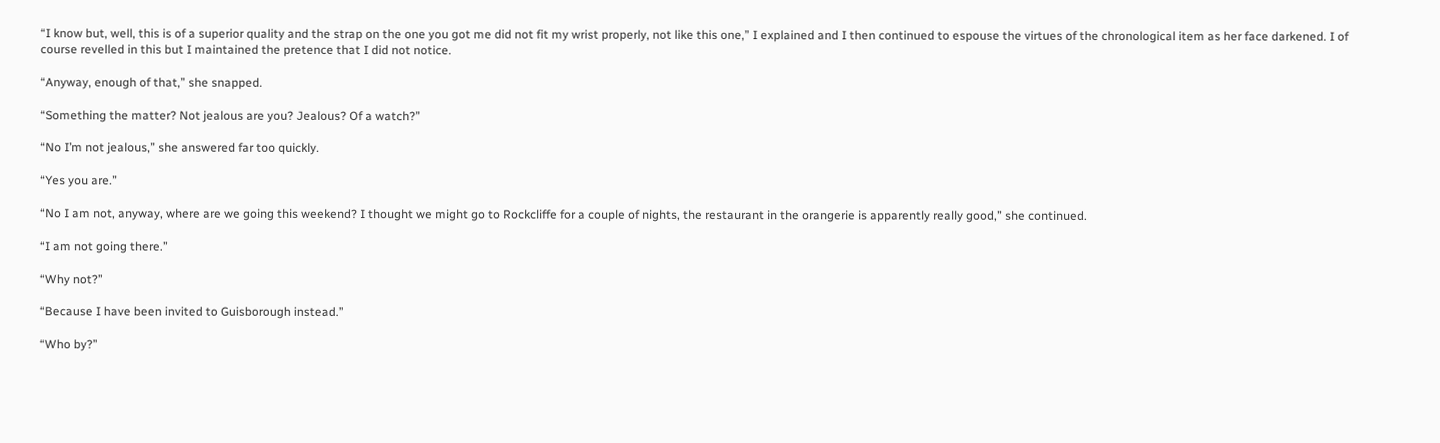“I know but, well, this is of a superior quality and the strap on the one you got me did not fit my wrist properly, not like this one,” I explained and I then continued to espouse the virtues of the chronological item as her face darkened. I of course revelled in this but I maintained the pretence that I did not notice.

“Anyway, enough of that,” she snapped.

“Something the matter? Not jealous are you? Jealous? Of a watch?”

“No I’m not jealous,” she answered far too quickly.

“Yes you are.”

“No I am not, anyway, where are we going this weekend? I thought we might go to Rockcliffe for a couple of nights, the restaurant in the orangerie is apparently really good,” she continued.

“I am not going there.”

“Why not?”

“Because I have been invited to Guisborough instead.”

“Who by?”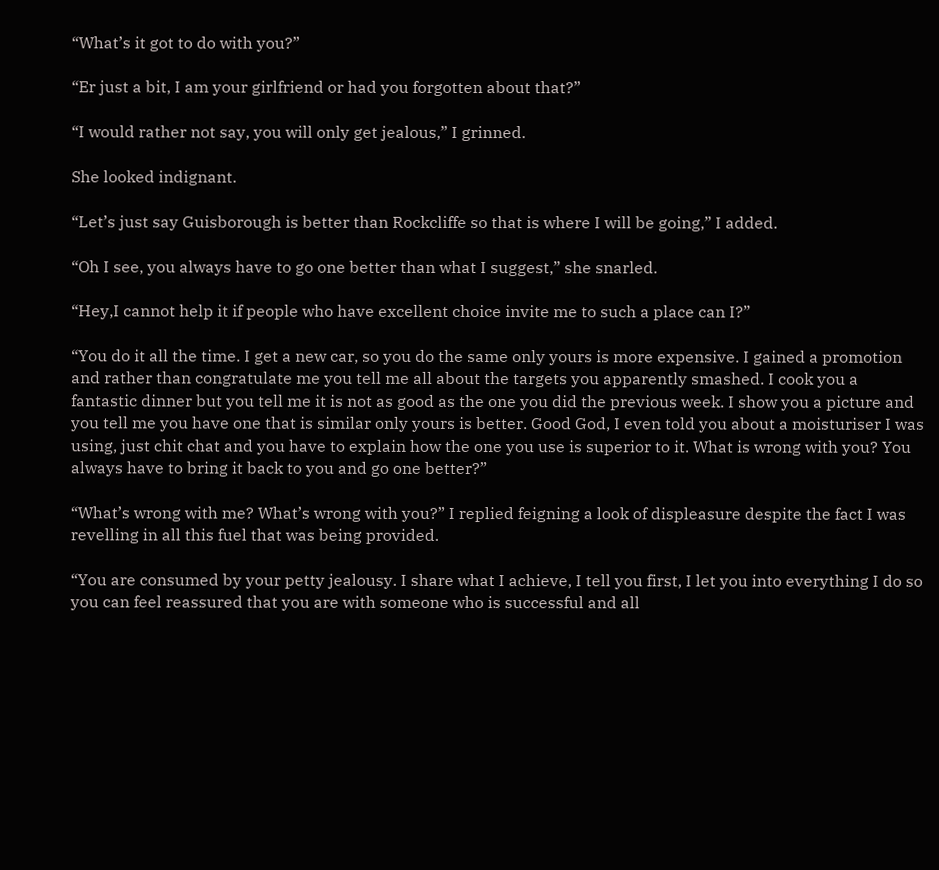“What’s it got to do with you?”

“Er just a bit, I am your girlfriend or had you forgotten about that?”

“I would rather not say, you will only get jealous,” I grinned.

She looked indignant.

“Let’s just say Guisborough is better than Rockcliffe so that is where I will be going,” I added.

“Oh I see, you always have to go one better than what I suggest,” she snarled.

“Hey,I cannot help it if people who have excellent choice invite me to such a place can I?”

“You do it all the time. I get a new car, so you do the same only yours is more expensive. I gained a promotion and rather than congratulate me you tell me all about the targets you apparently smashed. I cook you a fantastic dinner but you tell me it is not as good as the one you did the previous week. I show you a picture and you tell me you have one that is similar only yours is better. Good God, I even told you about a moisturiser I was using, just chit chat and you have to explain how the one you use is superior to it. What is wrong with you? You always have to bring it back to you and go one better?”

“What’s wrong with me? What’s wrong with you?” I replied feigning a look of displeasure despite the fact I was revelling in all this fuel that was being provided.

“You are consumed by your petty jealousy. I share what I achieve, I tell you first, I let you into everything I do so you can feel reassured that you are with someone who is successful and all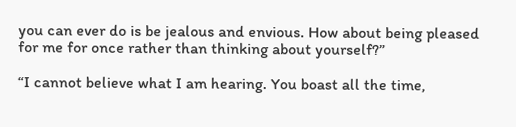you can ever do is be jealous and envious. How about being pleased for me for once rather than thinking about yourself?”

“I cannot believe what I am hearing. You boast all the time,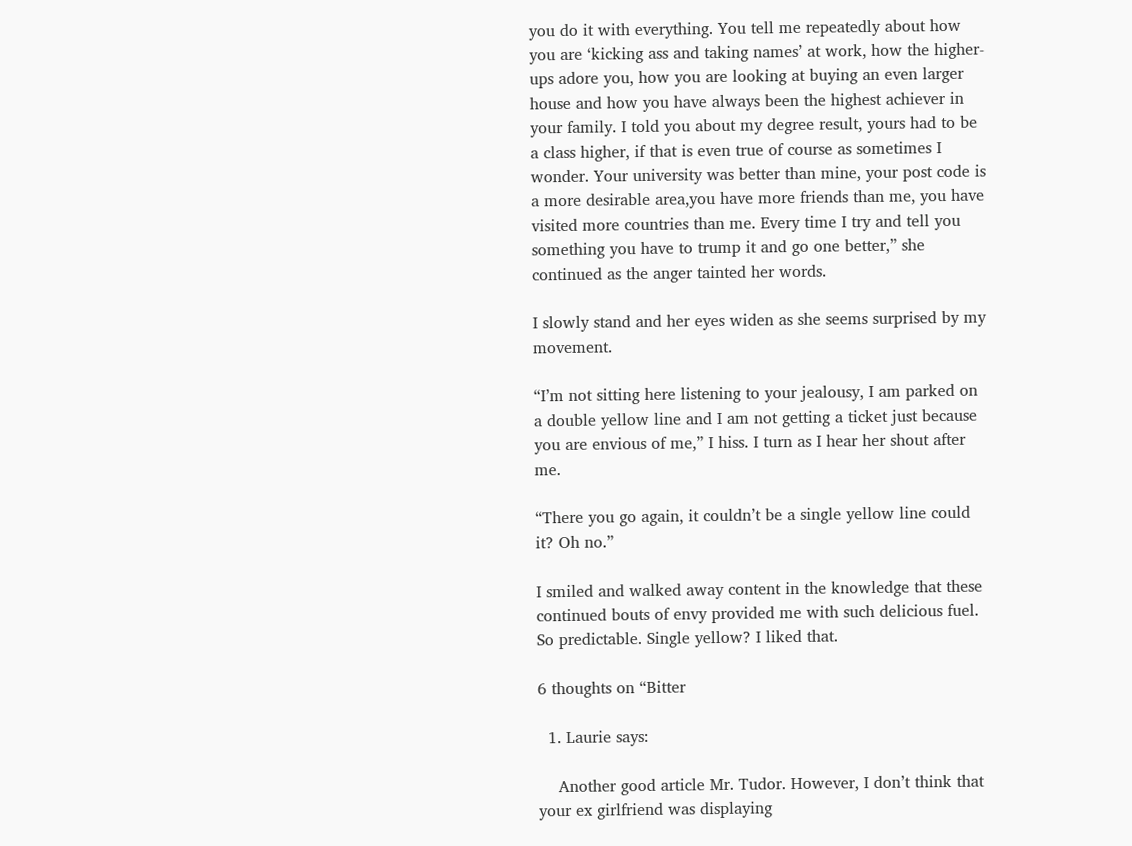you do it with everything. You tell me repeatedly about how you are ‘kicking ass and taking names’ at work, how the higher-ups adore you, how you are looking at buying an even larger house and how you have always been the highest achiever in your family. I told you about my degree result, yours had to be a class higher, if that is even true of course as sometimes I wonder. Your university was better than mine, your post code is a more desirable area,you have more friends than me, you have visited more countries than me. Every time I try and tell you something you have to trump it and go one better,” she continued as the anger tainted her words.

I slowly stand and her eyes widen as she seems surprised by my movement.

“I’m not sitting here listening to your jealousy, I am parked on a double yellow line and I am not getting a ticket just because you are envious of me,” I hiss. I turn as I hear her shout after me.

“There you go again, it couldn’t be a single yellow line could it? Oh no.”

I smiled and walked away content in the knowledge that these continued bouts of envy provided me with such delicious fuel. So predictable. Single yellow? I liked that.

6 thoughts on “Bitter

  1. Laurie says:

    Another good article Mr. Tudor. However, I don’t think that your ex girlfriend was displaying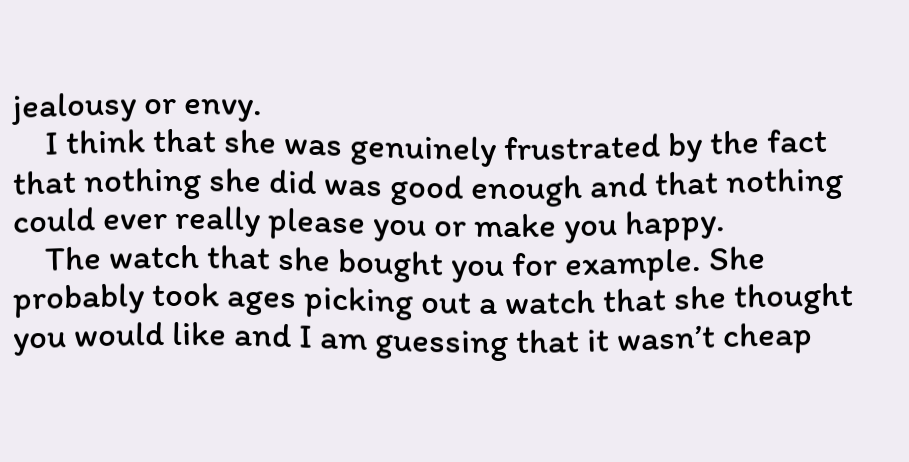jealousy or envy.
    I think that she was genuinely frustrated by the fact that nothing she did was good enough and that nothing could ever really please you or make you happy.
    The watch that she bought you for example. She probably took ages picking out a watch that she thought you would like and I am guessing that it wasn’t cheap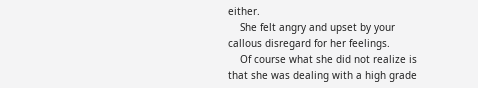either.
    She felt angry and upset by your callous disregard for her feelings.
    Of course what she did not realize is that she was dealing with a high grade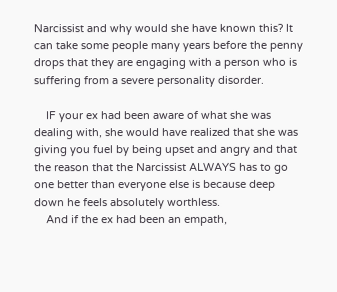Narcissist and why would she have known this? It can take some people many years before the penny drops that they are engaging with a person who is suffering from a severe personality disorder.

    IF your ex had been aware of what she was dealing with, she would have realized that she was giving you fuel by being upset and angry and that the reason that the Narcissist ALWAYS has to go one better than everyone else is because deep down he feels absolutely worthless.
    And if the ex had been an empath,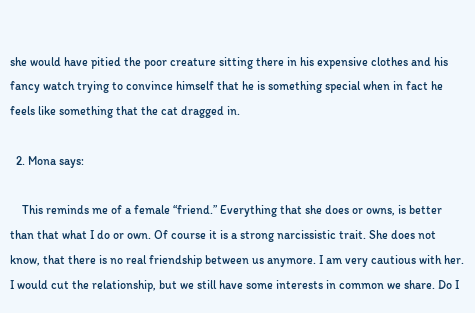she would have pitied the poor creature sitting there in his expensive clothes and his fancy watch trying to convince himself that he is something special when in fact he feels like something that the cat dragged in.

  2. Mona says:

    This reminds me of a female “friend.” Everything that she does or owns, is better than that what I do or own. Of course it is a strong narcissistic trait. She does not know, that there is no real friendship between us anymore. I am very cautious with her. I would cut the relationship, but we still have some interests in common we share. Do I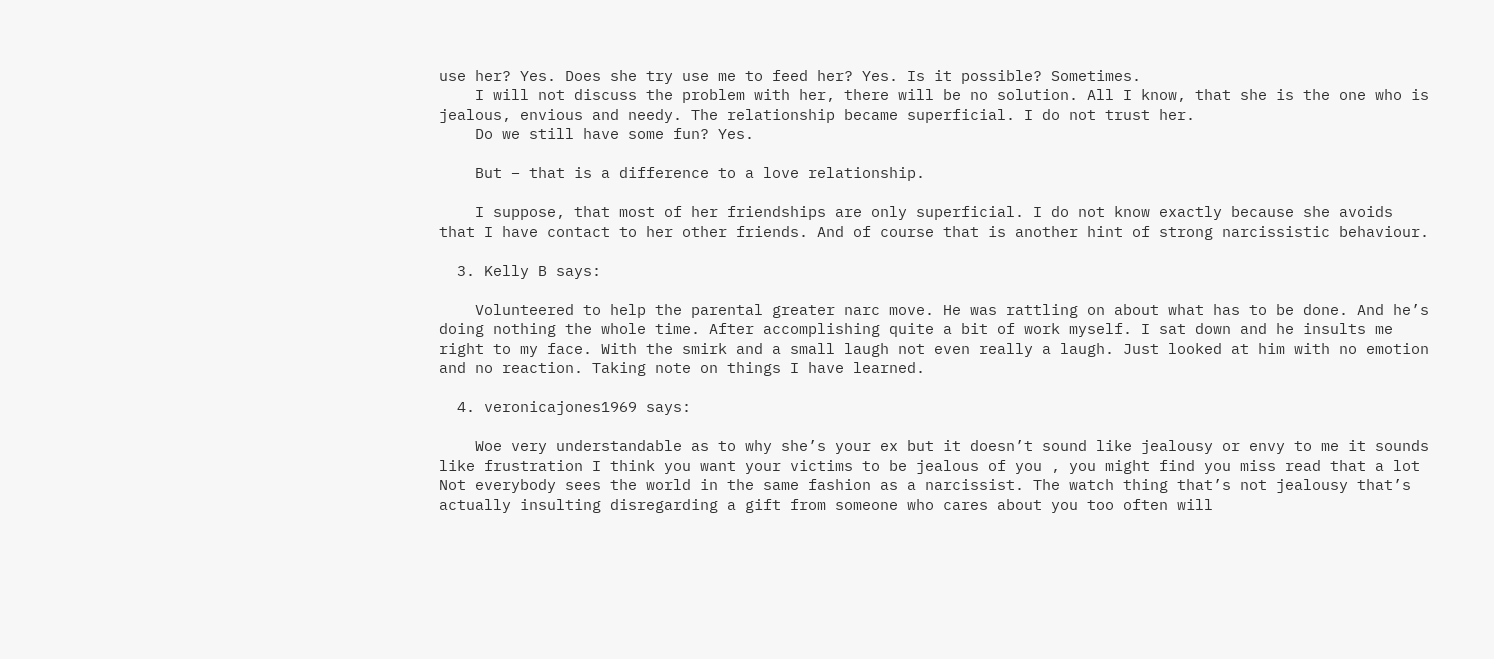use her? Yes. Does she try use me to feed her? Yes. Is it possible? Sometimes.
    I will not discuss the problem with her, there will be no solution. All I know, that she is the one who is jealous, envious and needy. The relationship became superficial. I do not trust her.
    Do we still have some fun? Yes.

    But – that is a difference to a love relationship.

    I suppose, that most of her friendships are only superficial. I do not know exactly because she avoids that I have contact to her other friends. And of course that is another hint of strong narcissistic behaviour.

  3. Kelly B says:

    Volunteered to help the parental greater narc move. He was rattling on about what has to be done. And he’s doing nothing the whole time. After accomplishing quite a bit of work myself. I sat down and he insults me right to my face. With the smirk and a small laugh not even really a laugh. Just looked at him with no emotion and no reaction. Taking note on things I have learned.

  4. veronicajones1969 says:

    Woe very understandable as to why she’s your ex but it doesn’t sound like jealousy or envy to me it sounds like frustration I think you want your victims to be jealous of you , you might find you miss read that a lot Not everybody sees the world in the same fashion as a narcissist. The watch thing that’s not jealousy that’s actually insulting disregarding a gift from someone who cares about you too often will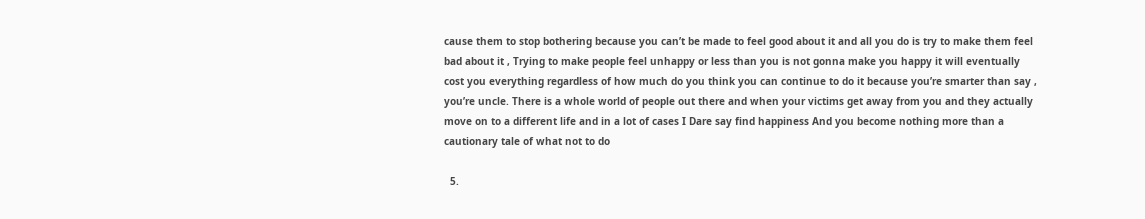cause them to stop bothering because you can’t be made to feel good about it and all you do is try to make them feel bad about it , Trying to make people feel unhappy or less than you is not gonna make you happy it will eventually cost you everything regardless of how much do you think you can continue to do it because you’re smarter than say , you’re uncle. There is a whole world of people out there and when your victims get away from you and they actually move on to a different life and in a lot of cases I Dare say find happiness And you become nothing more than a cautionary tale of what not to do

  5.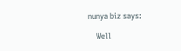nunya biz says:

    Well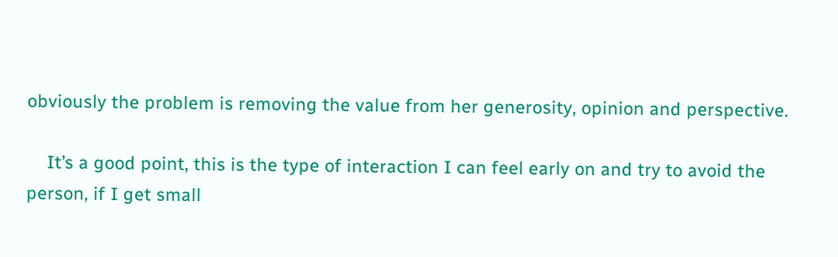obviously the problem is removing the value from her generosity, opinion and perspective.

    It’s a good point, this is the type of interaction I can feel early on and try to avoid the person, if I get small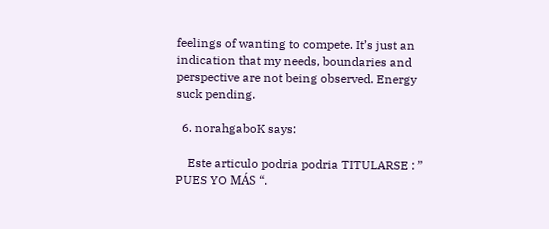feelings of wanting to compete. It’s just an indication that my needs, boundaries and perspective are not being observed. Energy suck pending.

  6. norahgaboK says:

    Este articulo podria podria TITULARSE : ” PUES YO MÁS “.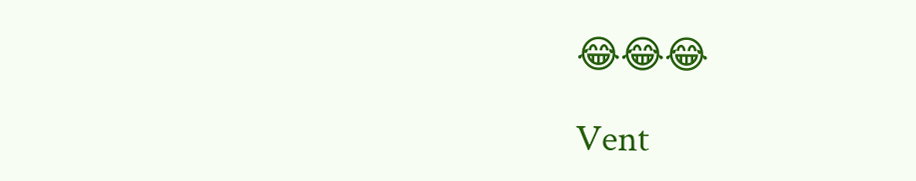😂😂😂

Vent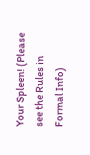Your Spleen! (Please see the Rules in Formal Info)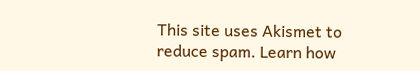This site uses Akismet to reduce spam. Learn how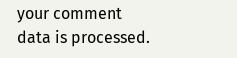your comment data is processed.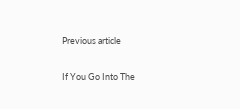Previous article

If You Go Into The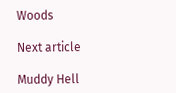Woods

Next article

Muddy Hell